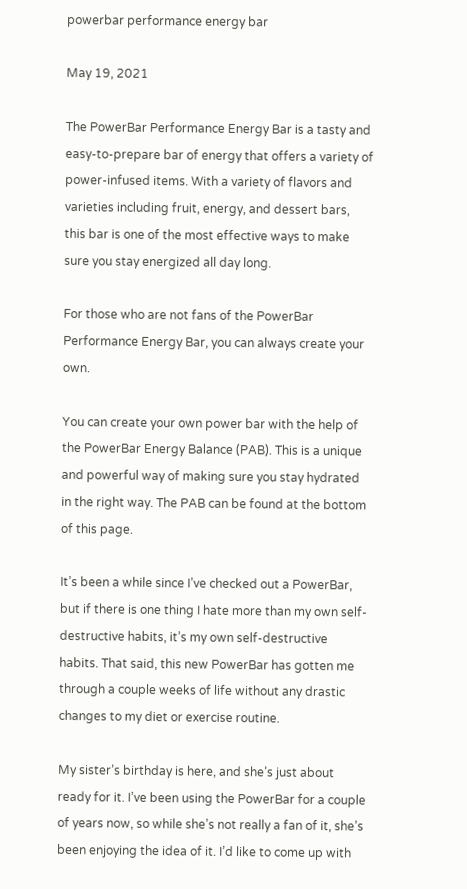powerbar performance energy bar

May 19, 2021

The PowerBar Performance Energy Bar is a tasty and easy-to-prepare bar of energy that offers a variety of power-infused items. With a variety of flavors and varieties including fruit, energy, and dessert bars, this bar is one of the most effective ways to make sure you stay energized all day long.

For those who are not fans of the PowerBar Performance Energy Bar, you can always create your own.

You can create your own power bar with the help of the PowerBar Energy Balance (PAB). This is a unique and powerful way of making sure you stay hydrated in the right way. The PAB can be found at the bottom of this page.

It’s been a while since I’ve checked out a PowerBar, but if there is one thing I hate more than my own self-destructive habits, it’s my own self-destructive habits. That said, this new PowerBar has gotten me through a couple weeks of life without any drastic changes to my diet or exercise routine.

My sister’s birthday is here, and she’s just about ready for it. I’ve been using the PowerBar for a couple of years now, so while she’s not really a fan of it, she’s been enjoying the idea of it. I’d like to come up with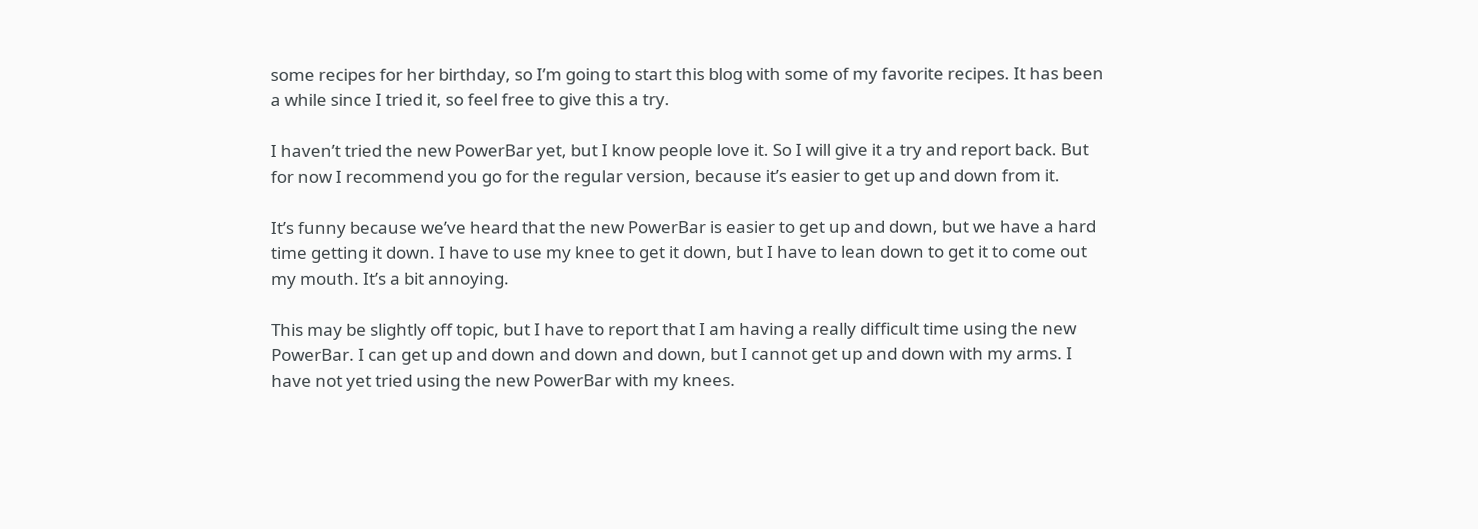some recipes for her birthday, so I’m going to start this blog with some of my favorite recipes. It has been a while since I tried it, so feel free to give this a try.

I haven’t tried the new PowerBar yet, but I know people love it. So I will give it a try and report back. But for now I recommend you go for the regular version, because it’s easier to get up and down from it.

It’s funny because we’ve heard that the new PowerBar is easier to get up and down, but we have a hard time getting it down. I have to use my knee to get it down, but I have to lean down to get it to come out my mouth. It’s a bit annoying.

This may be slightly off topic, but I have to report that I am having a really difficult time using the new PowerBar. I can get up and down and down and down, but I cannot get up and down with my arms. I have not yet tried using the new PowerBar with my knees.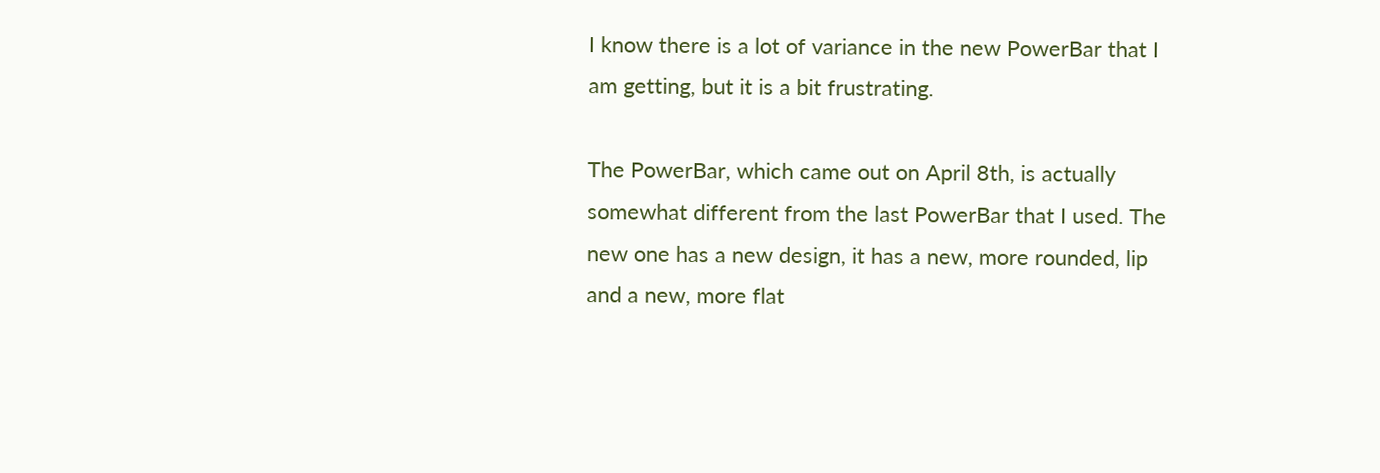I know there is a lot of variance in the new PowerBar that I am getting, but it is a bit frustrating.

The PowerBar, which came out on April 8th, is actually somewhat different from the last PowerBar that I used. The new one has a new design, it has a new, more rounded, lip and a new, more flat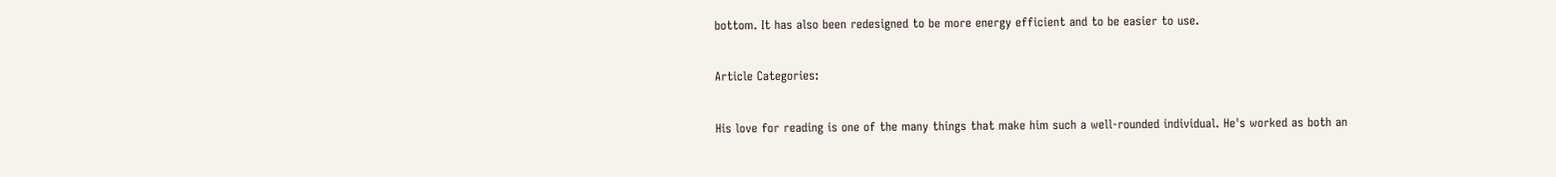bottom. It has also been redesigned to be more energy efficient and to be easier to use.

Article Categories:

His love for reading is one of the many things that make him such a well-rounded individual. He's worked as both an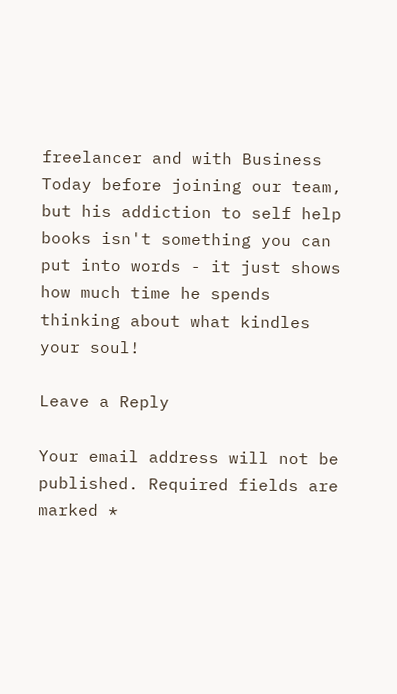freelancer and with Business Today before joining our team, but his addiction to self help books isn't something you can put into words - it just shows how much time he spends thinking about what kindles your soul!

Leave a Reply

Your email address will not be published. Required fields are marked *